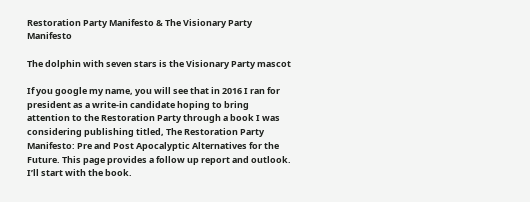Restoration Party Manifesto & The Visionary Party Manifesto

The dolphin with seven stars is the Visionary Party mascot

If you google my name, you will see that in 2016 I ran for president as a write-in candidate hoping to bring attention to the Restoration Party through a book I was considering publishing titled, The Restoration Party Manifesto: Pre and Post Apocalyptic Alternatives for the Future. This page provides a follow up report and outlook. I’ll start with the book.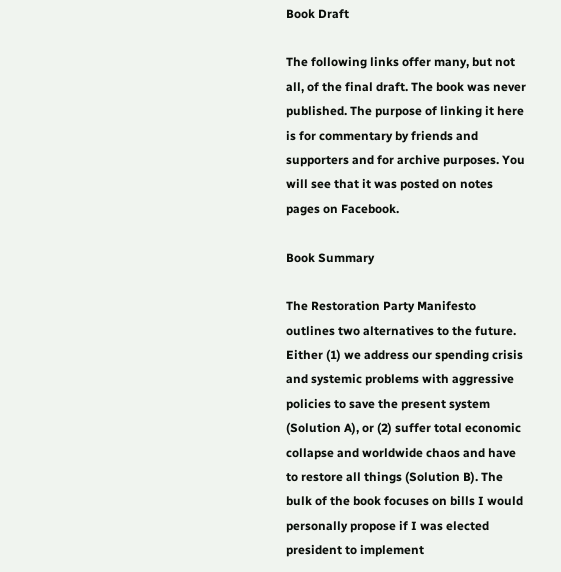Book Draft

The following links offer many, but not all, of the final draft. The book was never published. The purpose of linking it here is for commentary by friends and supporters and for archive purposes. You will see that it was posted on notes pages on Facebook.

Book Summary

The Restoration Party Manifesto outlines two alternatives to the future. Either (1) we address our spending crisis and systemic problems with aggressive policies to save the present system (Solution A), or (2) suffer total economic collapse and worldwide chaos and have to restore all things (Solution B). The bulk of the book focuses on bills I would personally propose if I was elected president to implement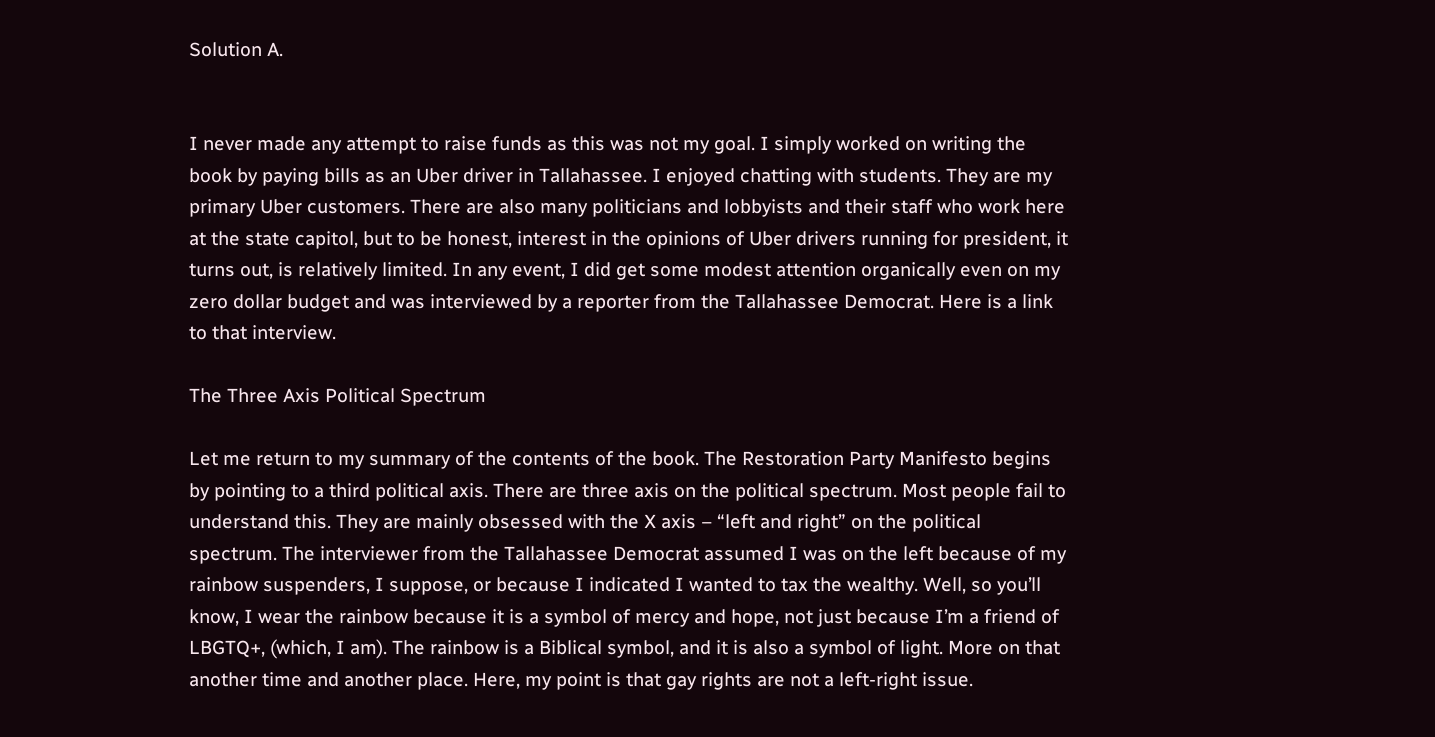Solution A.


I never made any attempt to raise funds as this was not my goal. I simply worked on writing the book by paying bills as an Uber driver in Tallahassee. I enjoyed chatting with students. They are my primary Uber customers. There are also many politicians and lobbyists and their staff who work here at the state capitol, but to be honest, interest in the opinions of Uber drivers running for president, it turns out, is relatively limited. In any event, I did get some modest attention organically even on my zero dollar budget and was interviewed by a reporter from the Tallahassee Democrat. Here is a link to that interview.

The Three Axis Political Spectrum

Let me return to my summary of the contents of the book. The Restoration Party Manifesto begins by pointing to a third political axis. There are three axis on the political spectrum. Most people fail to understand this. They are mainly obsessed with the X axis – “left and right” on the political spectrum. The interviewer from the Tallahassee Democrat assumed I was on the left because of my rainbow suspenders, I suppose, or because I indicated I wanted to tax the wealthy. Well, so you’ll know, I wear the rainbow because it is a symbol of mercy and hope, not just because I’m a friend of LBGTQ+, (which, I am). The rainbow is a Biblical symbol, and it is also a symbol of light. More on that another time and another place. Here, my point is that gay rights are not a left-right issue.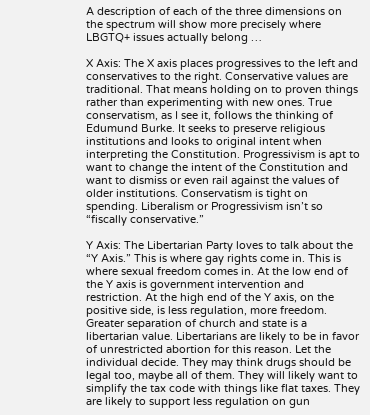A description of each of the three dimensions on the spectrum will show more precisely where LBGTQ+ issues actually belong …

X Axis: The X axis places progressives to the left and conservatives to the right. Conservative values are traditional. That means holding on to proven things rather than experimenting with new ones. True conservatism, as I see it, follows the thinking of Edumund Burke. It seeks to preserve religious institutions and looks to original intent when interpreting the Constitution. Progressivism is apt to want to change the intent of the Constitution and want to dismiss or even rail against the values of older institutions. Conservatism is tight on spending. Liberalism or Progressivism isn’t so “fiscally conservative.”

Y Axis: The Libertarian Party loves to talk about the “Y Axis.” This is where gay rights come in. This is where sexual freedom comes in. At the low end of the Y axis is government intervention and restriction. At the high end of the Y axis, on the positive side, is less regulation, more freedom. Greater separation of church and state is a libertarian value. Libertarians are likely to be in favor of unrestricted abortion for this reason. Let the individual decide. They may think drugs should be legal too, maybe all of them. They will likely want to simplify the tax code with things like flat taxes. They are likely to support less regulation on gun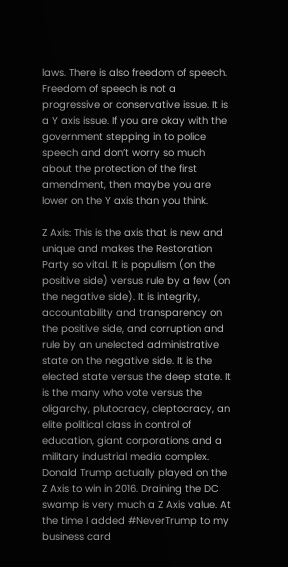laws. There is also freedom of speech. Freedom of speech is not a progressive or conservative issue. It is a Y axis issue. If you are okay with the government stepping in to police speech and don’t worry so much about the protection of the first amendment, then maybe you are lower on the Y axis than you think.

Z Axis: This is the axis that is new and unique and makes the Restoration Party so vital. It is populism (on the positive side) versus rule by a few (on the negative side). It is integrity, accountability and transparency on the positive side, and corruption and rule by an unelected administrative state on the negative side. It is the elected state versus the deep state. It is the many who vote versus the oligarchy, plutocracy, cleptocracy, an elite political class in control of education, giant corporations and a military industrial media complex. Donald Trump actually played on the Z Axis to win in 2016. Draining the DC swamp is very much a Z Axis value. At the time I added #NeverTrump to my business card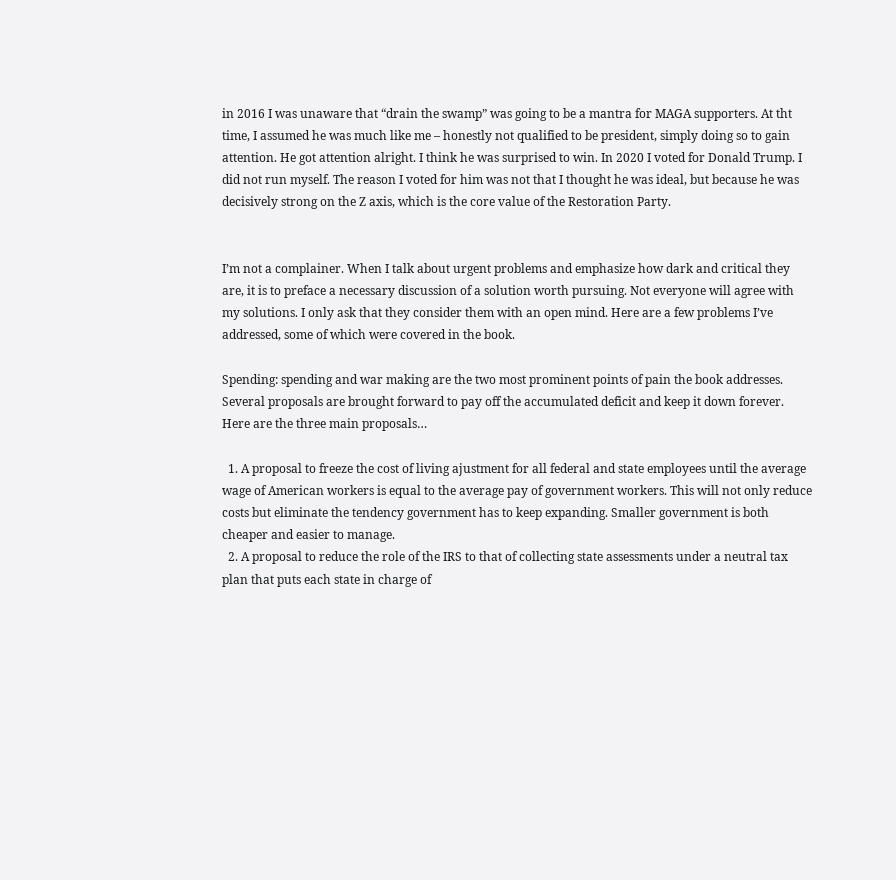in 2016 I was unaware that “drain the swamp” was going to be a mantra for MAGA supporters. At tht time, I assumed he was much like me – honestly not qualified to be president, simply doing so to gain attention. He got attention alright. I think he was surprised to win. In 2020 I voted for Donald Trump. I did not run myself. The reason I voted for him was not that I thought he was ideal, but because he was decisively strong on the Z axis, which is the core value of the Restoration Party.


I’m not a complainer. When I talk about urgent problems and emphasize how dark and critical they are, it is to preface a necessary discussion of a solution worth pursuing. Not everyone will agree with my solutions. I only ask that they consider them with an open mind. Here are a few problems I’ve addressed, some of which were covered in the book.

Spending: spending and war making are the two most prominent points of pain the book addresses. Several proposals are brought forward to pay off the accumulated deficit and keep it down forever. Here are the three main proposals…

  1. A proposal to freeze the cost of living ajustment for all federal and state employees until the average wage of American workers is equal to the average pay of government workers. This will not only reduce costs but eliminate the tendency government has to keep expanding. Smaller government is both cheaper and easier to manage.
  2. A proposal to reduce the role of the IRS to that of collecting state assessments under a neutral tax plan that puts each state in charge of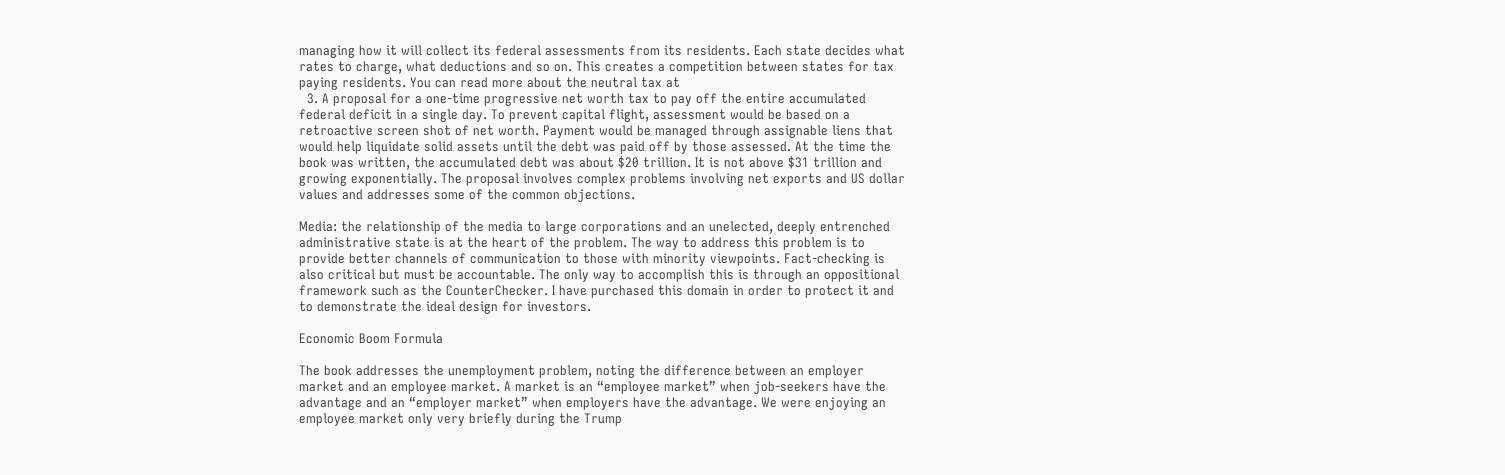managing how it will collect its federal assessments from its residents. Each state decides what rates to charge, what deductions and so on. This creates a competition between states for tax paying residents. You can read more about the neutral tax at
  3. A proposal for a one-time progressive net worth tax to pay off the entire accumulated federal deficit in a single day. To prevent capital flight, assessment would be based on a retroactive screen shot of net worth. Payment would be managed through assignable liens that would help liquidate solid assets until the debt was paid off by those assessed. At the time the book was written, the accumulated debt was about $20 trillion. It is not above $31 trillion and growing exponentially. The proposal involves complex problems involving net exports and US dollar values and addresses some of the common objections.

Media: the relationship of the media to large corporations and an unelected, deeply entrenched administrative state is at the heart of the problem. The way to address this problem is to provide better channels of communication to those with minority viewpoints. Fact-checking is also critical but must be accountable. The only way to accomplish this is through an oppositional framework such as the CounterChecker. I have purchased this domain in order to protect it and to demonstrate the ideal design for investors.

Economic Boom Formula

The book addresses the unemployment problem, noting the difference between an employer market and an employee market. A market is an “employee market” when job-seekers have the advantage and an “employer market” when employers have the advantage. We were enjoying an employee market only very briefly during the Trump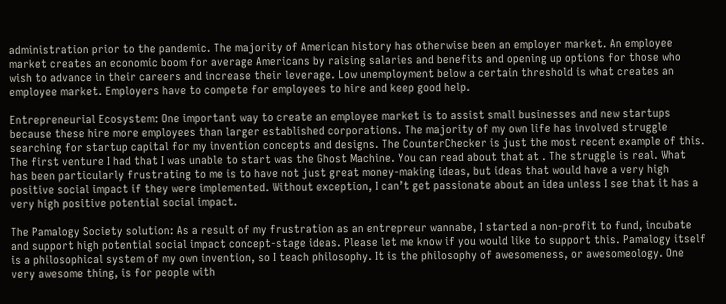administration prior to the pandemic. The majority of American history has otherwise been an employer market. An employee market creates an economic boom for average Americans by raising salaries and benefits and opening up options for those who wish to advance in their careers and increase their leverage. Low unemployment below a certain threshold is what creates an employee market. Employers have to compete for employees to hire and keep good help.

Entrepreneurial Ecosystem: One important way to create an employee market is to assist small businesses and new startups because these hire more employees than larger established corporations. The majority of my own life has involved struggle searching for startup capital for my invention concepts and designs. The CounterChecker is just the most recent example of this. The first venture I had that I was unable to start was the Ghost Machine. You can read about that at . The struggle is real. What has been particularly frustrating to me is to have not just great money-making ideas, but ideas that would have a very high positive social impact if they were implemented. Without exception, I can’t get passionate about an idea unless I see that it has a very high positive potential social impact.

The Pamalogy Society solution: As a result of my frustration as an entrepreur wannabe, I started a non-profit to fund, incubate and support high potential social impact concept-stage ideas. Please let me know if you would like to support this. Pamalogy itself is a philosophical system of my own invention, so I teach philosophy. It is the philosophy of awesomeness, or awesomeology. One very awesome thing, is for people with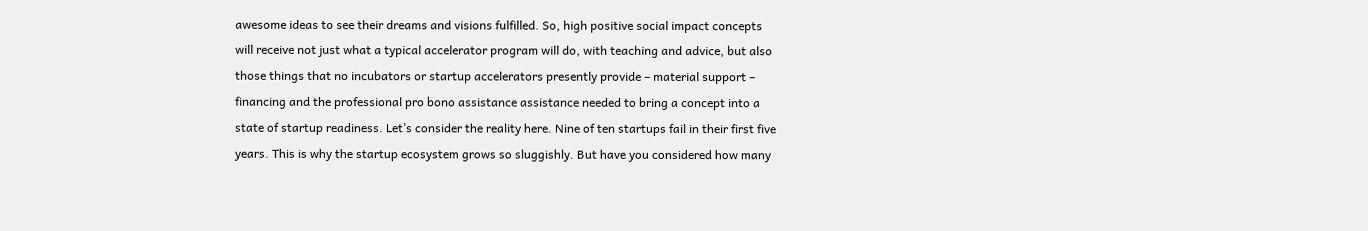awesome ideas to see their dreams and visions fulfilled. So, high positive social impact concepts will receive not just what a typical accelerator program will do, with teaching and advice, but also those things that no incubators or startup accelerators presently provide – material support – financing and the professional pro bono assistance assistance needed to bring a concept into a state of startup readiness. Let’s consider the reality here. Nine of ten startups fail in their first five years. This is why the startup ecosystem grows so sluggishly. But have you considered how many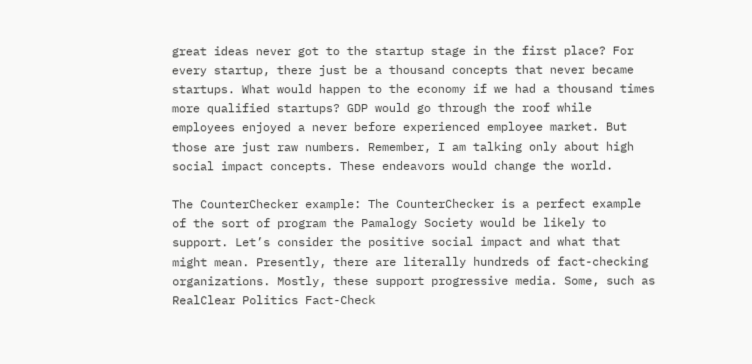great ideas never got to the startup stage in the first place? For every startup, there just be a thousand concepts that never became startups. What would happen to the economy if we had a thousand times more qualified startups? GDP would go through the roof while employees enjoyed a never before experienced employee market. But those are just raw numbers. Remember, I am talking only about high social impact concepts. These endeavors would change the world.

The CounterChecker example: The CounterChecker is a perfect example of the sort of program the Pamalogy Society would be likely to support. Let’s consider the positive social impact and what that might mean. Presently, there are literally hundreds of fact-checking organizations. Mostly, these support progressive media. Some, such as RealClear Politics Fact-Check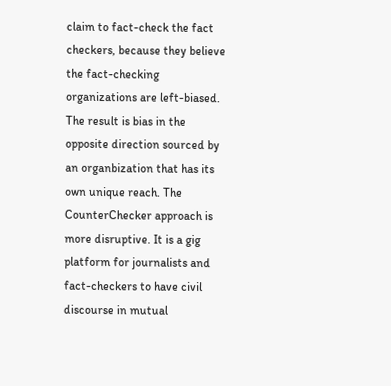claim to fact-check the fact checkers, because they believe the fact-checking organizations are left-biased. The result is bias in the opposite direction sourced by an organbization that has its own unique reach. The CounterChecker approach is more disruptive. It is a gig platform for journalists and fact-checkers to have civil discourse in mutual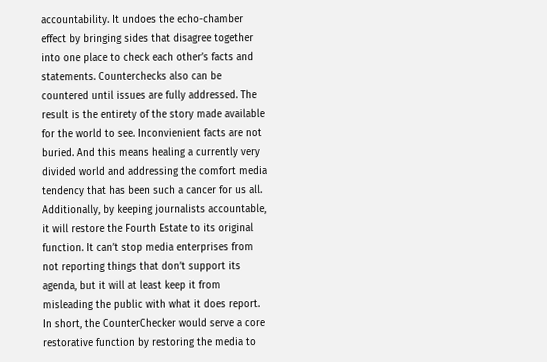accountability. It undoes the echo-chamber effect by bringing sides that disagree together into one place to check each other’s facts and statements. Counterchecks also can be countered until issues are fully addressed. The result is the entirety of the story made available for the world to see. Inconvienient facts are not buried. And this means healing a currently very divided world and addressing the comfort media tendency that has been such a cancer for us all. Additionally, by keeping journalists accountable, it will restore the Fourth Estate to its original function. It can’t stop media enterprises from not reporting things that don’t support its agenda, but it will at least keep it from misleading the public with what it does report. In short, the CounterChecker would serve a core restorative function by restoring the media to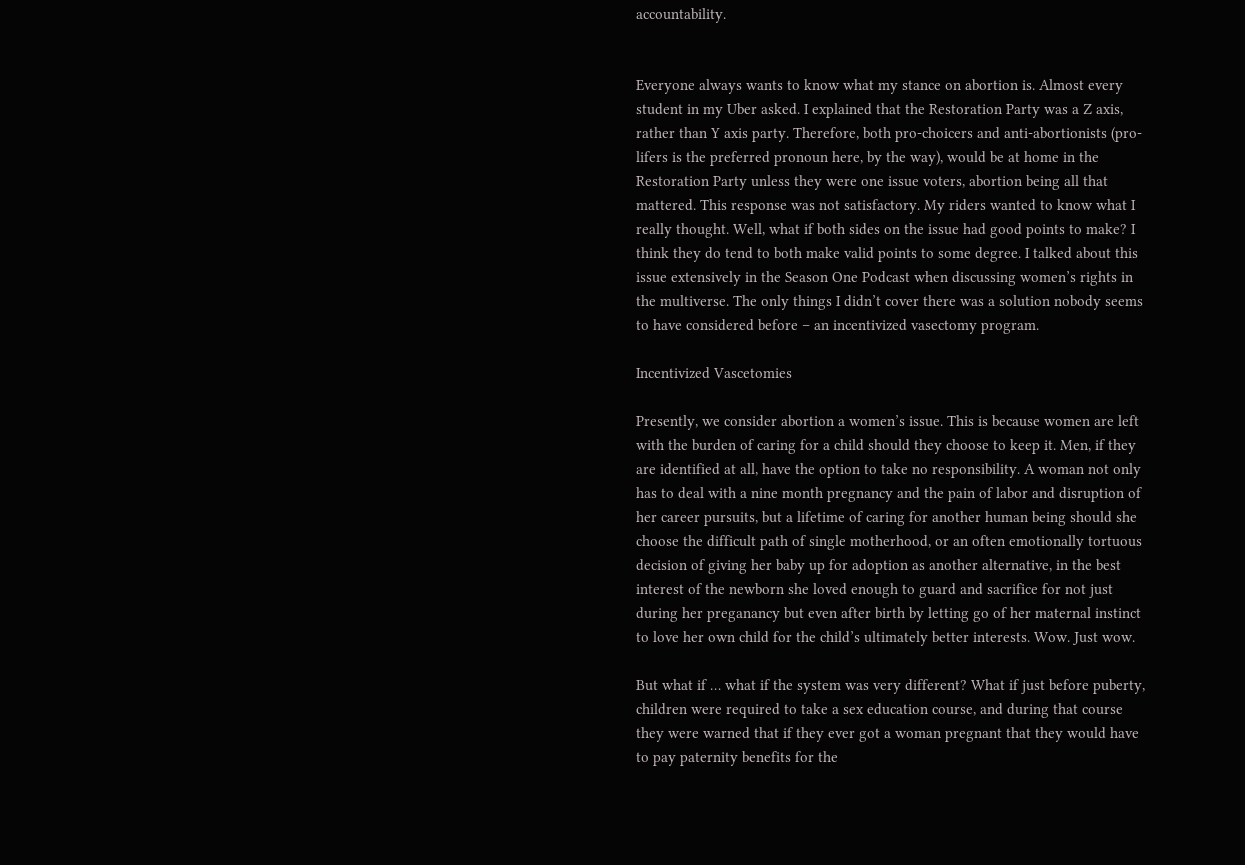accountability.


Everyone always wants to know what my stance on abortion is. Almost every student in my Uber asked. I explained that the Restoration Party was a Z axis, rather than Y axis party. Therefore, both pro-choicers and anti-abortionists (pro-lifers is the preferred pronoun here, by the way), would be at home in the Restoration Party unless they were one issue voters, abortion being all that mattered. This response was not satisfactory. My riders wanted to know what I really thought. Well, what if both sides on the issue had good points to make? I think they do tend to both make valid points to some degree. I talked about this issue extensively in the Season One Podcast when discussing women’s rights in the multiverse. The only things I didn’t cover there was a solution nobody seems to have considered before – an incentivized vasectomy program.

Incentivized Vascetomies

Presently, we consider abortion a women’s issue. This is because women are left with the burden of caring for a child should they choose to keep it. Men, if they are identified at all, have the option to take no responsibility. A woman not only has to deal with a nine month pregnancy and the pain of labor and disruption of her career pursuits, but a lifetime of caring for another human being should she choose the difficult path of single motherhood, or an often emotionally tortuous decision of giving her baby up for adoption as another alternative, in the best interest of the newborn she loved enough to guard and sacrifice for not just during her preganancy but even after birth by letting go of her maternal instinct to love her own child for the child’s ultimately better interests. Wow. Just wow.

But what if … what if the system was very different? What if just before puberty, children were required to take a sex education course, and during that course they were warned that if they ever got a woman pregnant that they would have to pay paternity benefits for the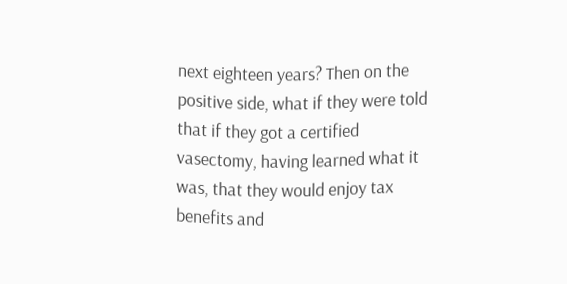next eighteen years? Then on the positive side, what if they were told that if they got a certified vasectomy, having learned what it was, that they would enjoy tax benefits and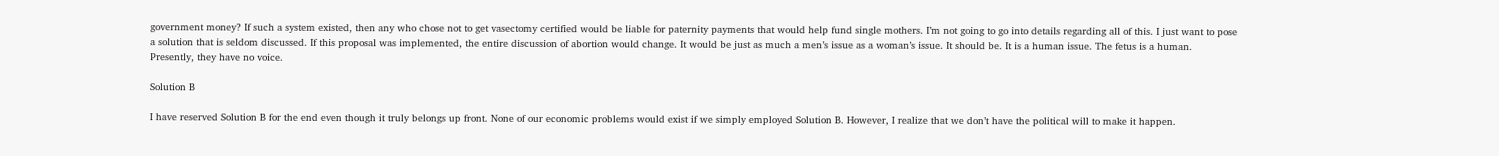government money? If such a system existed, then any who chose not to get vasectomy certified would be liable for paternity payments that would help fund single mothers. I’m not going to go into details regarding all of this. I just want to pose a solution that is seldom discussed. If this proposal was implemented, the entire discussion of abortion would change. It would be just as much a men’s issue as a woman’s issue. It should be. It is a human issue. The fetus is a human. Presently, they have no voice.

Solution B

I have reserved Solution B for the end even though it truly belongs up front. None of our economic problems would exist if we simply employed Solution B. However, I realize that we don’t have the political will to make it happen.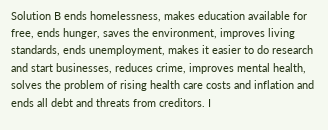Solution B ends homelessness, makes education available for free, ends hunger, saves the environment, improves living standards, ends unemployment, makes it easier to do research and start businesses, reduces crime, improves mental health, solves the problem of rising health care costs and inflation and ends all debt and threats from creditors. I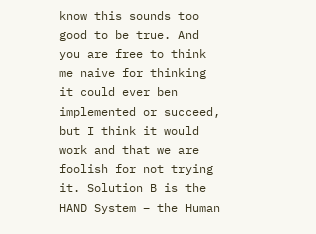know this sounds too good to be true. And you are free to think me naive for thinking it could ever ben implemented or succeed, but I think it would work and that we are foolish for not trying it. Solution B is the HAND System – the Human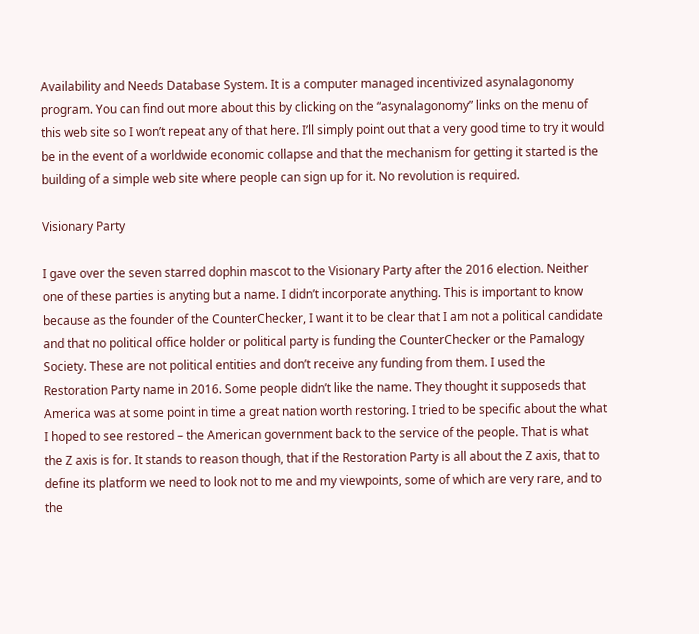Availability and Needs Database System. It is a computer managed incentivized asynalagonomy program. You can find out more about this by clicking on the “asynalagonomy” links on the menu of this web site so I won’t repeat any of that here. I’ll simply point out that a very good time to try it would be in the event of a worldwide economic collapse and that the mechanism for getting it started is the building of a simple web site where people can sign up for it. No revolution is required.

Visionary Party

I gave over the seven starred dophin mascot to the Visionary Party after the 2016 election. Neither one of these parties is anyting but a name. I didn’t incorporate anything. This is important to know because as the founder of the CounterChecker, I want it to be clear that I am not a political candidate and that no political office holder or political party is funding the CounterChecker or the Pamalogy Society. These are not political entities and don’t receive any funding from them. I used the Restoration Party name in 2016. Some people didn’t like the name. They thought it supposeds that America was at some point in time a great nation worth restoring. I tried to be specific about the what I hoped to see restored – the American government back to the service of the people. That is what the Z axis is for. It stands to reason though, that if the Restoration Party is all about the Z axis, that to define its platform we need to look not to me and my viewpoints, some of which are very rare, and to the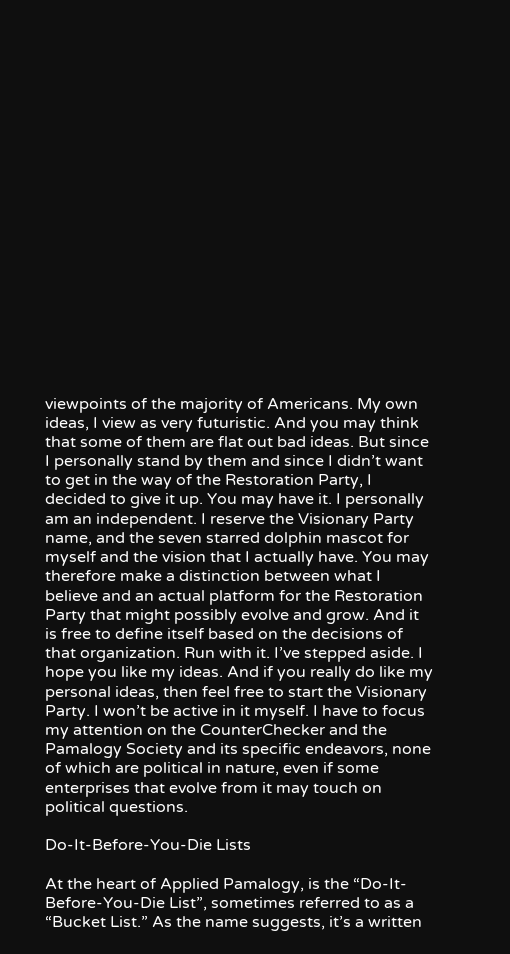viewpoints of the majority of Americans. My own ideas, I view as very futuristic. And you may think that some of them are flat out bad ideas. But since I personally stand by them and since I didn’t want to get in the way of the Restoration Party, I decided to give it up. You may have it. I personally am an independent. I reserve the Visionary Party name, and the seven starred dolphin mascot for myself and the vision that I actually have. You may therefore make a distinction between what I believe and an actual platform for the Restoration Party that might possibly evolve and grow. And it is free to define itself based on the decisions of that organization. Run with it. I’ve stepped aside. I hope you like my ideas. And if you really do like my personal ideas, then feel free to start the Visionary Party. I won’t be active in it myself. I have to focus my attention on the CounterChecker and the Pamalogy Society and its specific endeavors, none of which are political in nature, even if some enterprises that evolve from it may touch on political questions.

Do-It-Before-You-Die Lists

At the heart of Applied Pamalogy, is the “Do-It-Before-You-Die List”, sometimes referred to as a “Bucket List.” As the name suggests, it’s a written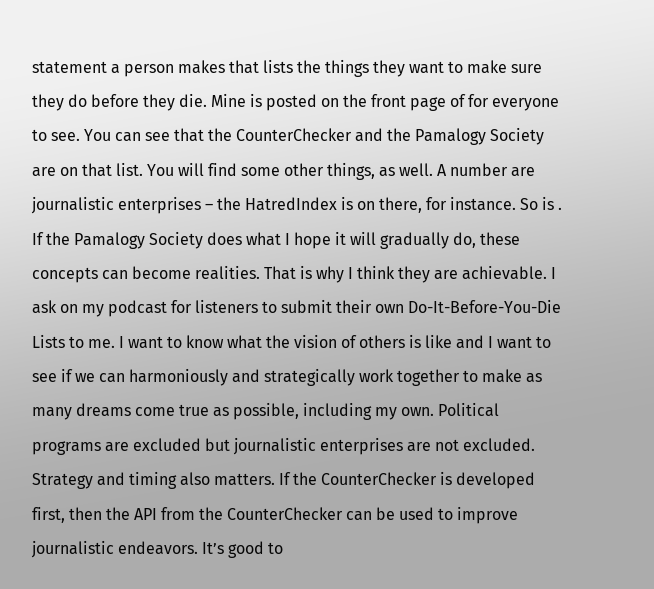statement a person makes that lists the things they want to make sure they do before they die. Mine is posted on the front page of for everyone to see. You can see that the CounterChecker and the Pamalogy Society are on that list. You will find some other things, as well. A number are journalistic enterprises – the HatredIndex is on there, for instance. So is . If the Pamalogy Society does what I hope it will gradually do, these concepts can become realities. That is why I think they are achievable. I ask on my podcast for listeners to submit their own Do-It-Before-You-Die Lists to me. I want to know what the vision of others is like and I want to see if we can harmoniously and strategically work together to make as many dreams come true as possible, including my own. Political programs are excluded but journalistic enterprises are not excluded. Strategy and timing also matters. If the CounterChecker is developed first, then the API from the CounterChecker can be used to improve journalistic endeavors. It’s good to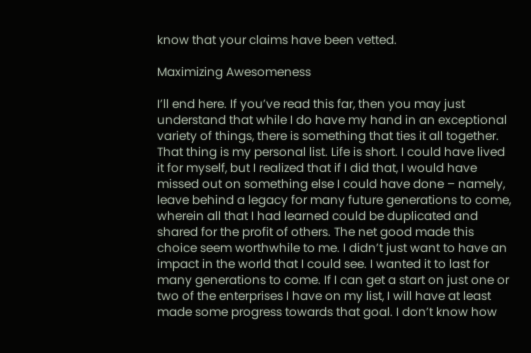know that your claims have been vetted.

Maximizing Awesomeness

I’ll end here. If you’ve read this far, then you may just understand that while I do have my hand in an exceptional variety of things, there is something that ties it all together. That thing is my personal list. Life is short. I could have lived it for myself, but I realized that if I did that, I would have missed out on something else I could have done – namely, leave behind a legacy for many future generations to come, wherein all that I had learned could be duplicated and shared for the profit of others. The net good made this choice seem worthwhile to me. I didn’t just want to have an impact in the world that I could see. I wanted it to last for many generations to come. If I can get a start on just one or two of the enterprises I have on my list, I will have at least made some progress towards that goal. I don’t know how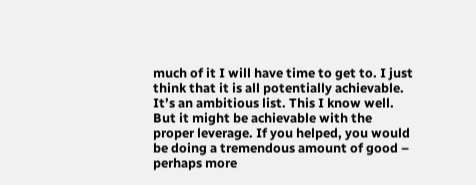much of it I will have time to get to. I just think that it is all potentially achievable. It’s an ambitious list. This I know well. But it might be achievable with the proper leverage. If you helped, you would be doing a tremendous amount of good – perhaps more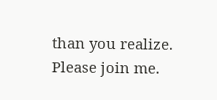than you realize. Please join me.